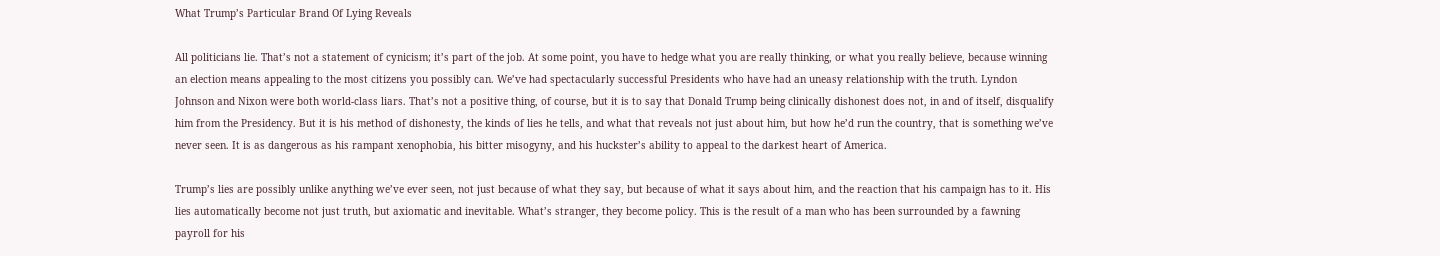What Trump’s Particular Brand Of Lying Reveals

All politicians lie. That’s not a statement of cynicism; it’s part of the job. At some point, you have to hedge what you are really thinking, or what you really believe, because winning an election means appealing to the most citizens you possibly can. We’ve had spectacularly successful Presidents who have had an uneasy relationship with the truth. Lyndon Johnson and Nixon were both world-class liars. That’s not a positive thing, of course, but it is to say that Donald Trump being clinically dishonest does not, in and of itself, disqualify him from the Presidency. But it is his method of dishonesty, the kinds of lies he tells, and what that reveals not just about him, but how he’d run the country, that is something we’ve never seen. It is as dangerous as his rampant xenophobia, his bitter misogyny, and his huckster’s ability to appeal to the darkest heart of America.

Trump’s lies are possibly unlike anything we’ve ever seen, not just because of what they say, but because of what it says about him, and the reaction that his campaign has to it. His lies automatically become not just truth, but axiomatic and inevitable. What’s stranger, they become policy. This is the result of a man who has been surrounded by a fawning payroll for his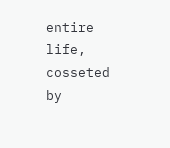entire life, cosseted by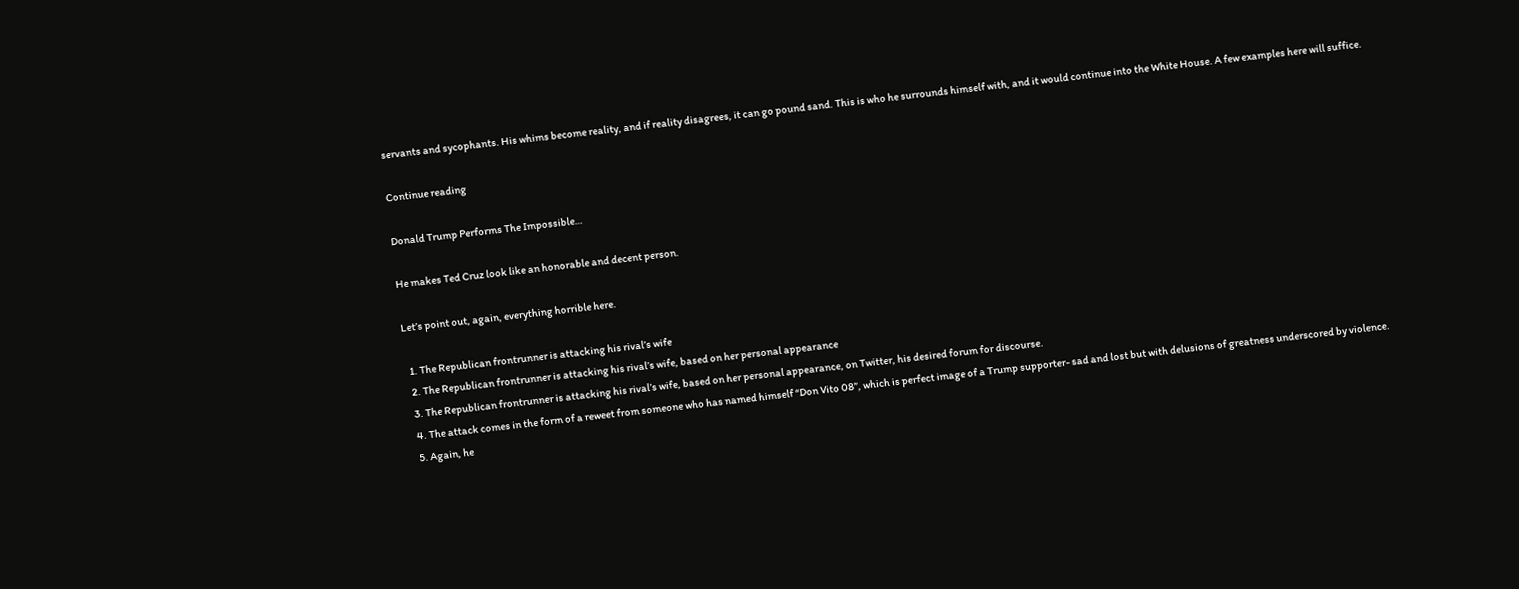servants and sycophants. His whims become reality, and if reality disagrees, it can go pound sand. This is who he surrounds himself with, and it would continue into the White House. A few examples here will suffice.

Continue reading

Donald Trump Performs The Impossible…

He makes Ted Cruz look like an honorable and decent person.

Let’s point out, again, everything horrible here.

  1. The Republican frontrunner is attacking his rival’s wife
  2. The Republican frontrunner is attacking his rival’s wife, based on her personal appearance
  3. The Republican frontrunner is attacking his rival’s wife, based on her personal appearance, on Twitter, his desired forum for discourse.
  4. The attack comes in the form of a reweet from someone who has named himself “Don Vito 08”, which is perfect image of a Trump supporter- sad and lost but with delusions of greatness underscored by violence.
  5. Again, he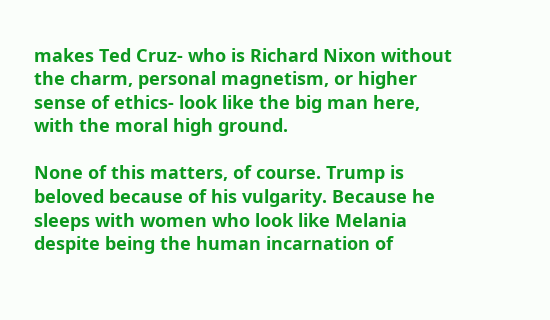makes Ted Cruz- who is Richard Nixon without the charm, personal magnetism, or higher sense of ethics- look like the big man here, with the moral high ground.

None of this matters, of course. Trump is beloved because of his vulgarity. Because he sleeps with women who look like Melania despite being the human incarnation of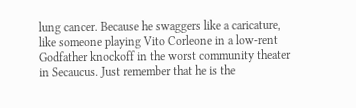lung cancer. Because he swaggers like a caricature, like someone playing Vito Corleone in a low-rent Godfather knockoff in the worst community theater in Secaucus. Just remember that he is the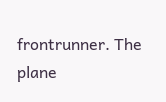frontrunner. The plane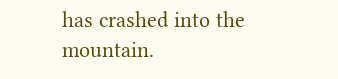has crashed into the mountain.